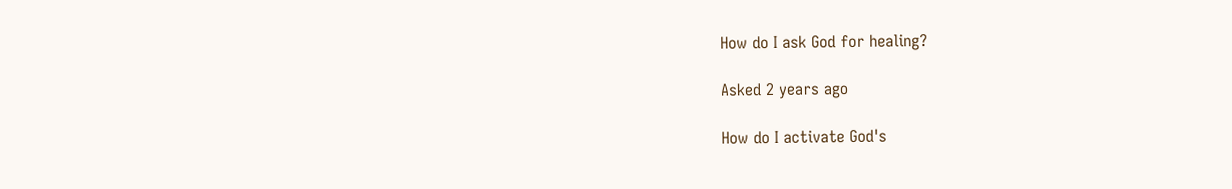How do I ask God for healing?

Asked 2 years ago

How do I activate God's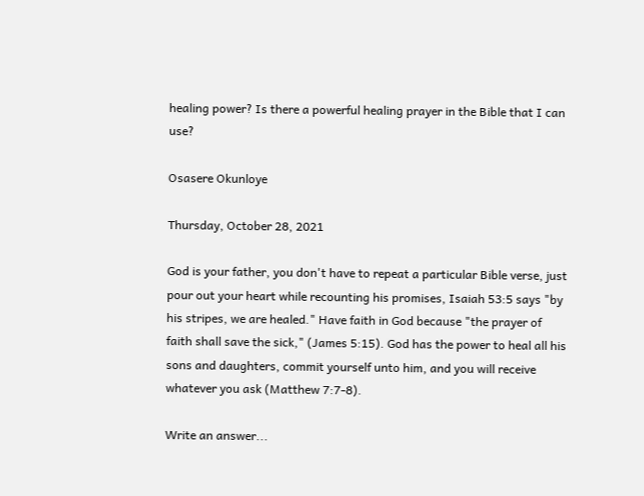healing power? Is there a powerful healing prayer in the Bible that I can use?

Osasere Okunloye

Thursday, October 28, 2021

God is your father, you don't have to repeat a particular Bible verse, just pour out your heart while recounting his promises, Isaiah 53:5 says "by his stripes, we are healed." Have faith in God because "the prayer of faith shall save the sick," (James 5:15). God has the power to heal all his sons and daughters, commit yourself unto him, and you will receive whatever you ask (Matthew 7:7-8).

Write an answer...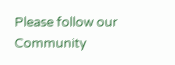Please follow our  Community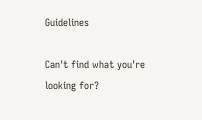Guidelines

Can't find what you're looking for?